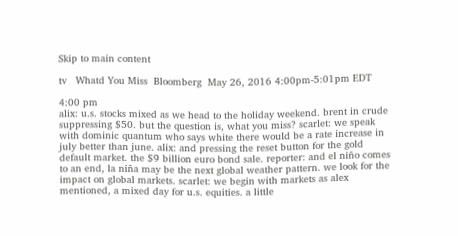Skip to main content

tv   Whatd You Miss  Bloomberg  May 26, 2016 4:00pm-5:01pm EDT

4:00 pm
alix: u.s. stocks mixed as we head to the holiday weekend. brent in crude suppressing $50. but the question is, what you miss? scarlet: we speak with dominic quantum who says white there would be a rate increase in july better than june. alix: and pressing the reset button for the gold default market. the $9 billion euro bond sale. reporter: and el niño comes to an end, la niña may be the next global weather pattern. we look for the impact on global markets. scarlet: we begin with markets as alex mentioned, a mixed day for u.s. equities. a little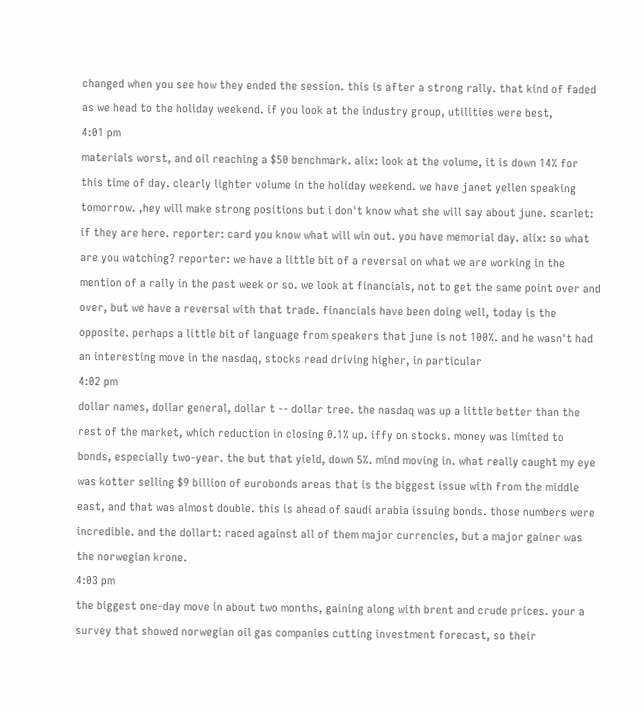changed when you see how they ended the session. this is after a strong rally. that kind of faded as we head to the holiday weekend. if you look at the industry group, utilities were best,
4:01 pm
materials worst, and oil reaching a $50 benchmark. alix: look at the volume, it is down 14% for this time of day. clearly lighter volume in the holiday weekend. we have janet yellen speaking tomorrow. ,hey will make strong positions but i don't know what she will say about june. scarlet: if they are here. reporter: card you know what will win out. you have memorial day. alix: so what are you watching? reporter: we have a little bit of a reversal on what we are working in the mention of a rally in the past week or so. we look at financials, not to get the same point over and over, but we have a reversal with that trade. financials have been doing well, today is the opposite. perhaps a little bit of language from speakers that june is not 100%. and he wasn't had an interesting move in the nasdaq, stocks read driving higher, in particular
4:02 pm
dollar names, dollar general, dollar t -- dollar tree. the nasdaq was up a little better than the rest of the market, which reduction in closing 0.1% up. iffy on stocks. money was limited to bonds, especially two-year. the but that yield, down 5%. mind moving in. what really caught my eye was kotter selling $9 billion of eurobonds areas that is the biggest issue with from the middle east, and that was almost double. this is ahead of saudi arabia issuing bonds. those numbers were incredible. and the dollart: raced against all of them major currencies, but a major gainer was the norwegian krone.
4:03 pm
the biggest one-day move in about two months, gaining along with brent and crude prices. your a survey that showed norwegian oil gas companies cutting investment forecast, so their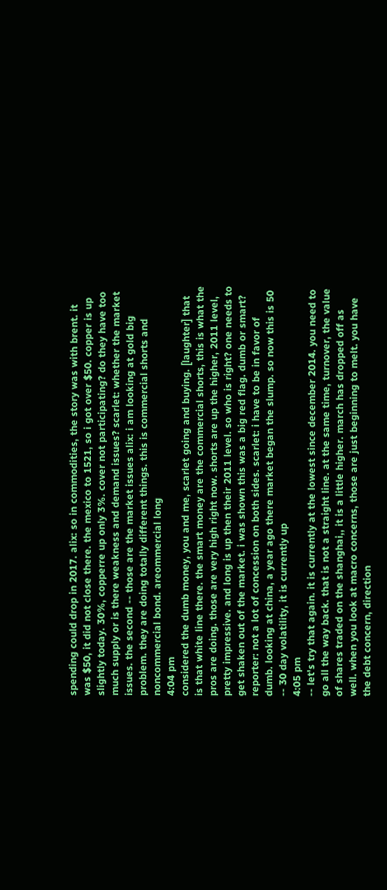spending could drop in 2017. alix: so in commodities, the story was with brent. it was $50, it did not close there. the mexico to 1521, so i got over $50. copper is up slightly today. 30%, copperre up only 3%. cover not participating? do they have too much supply or is there weakness and demand issues? scarlet: whether the market issues. the second -- those are the market issues alix: i am looking at gold big problem. they are doing totally different things. this is commercial shorts and noncommercial bond. areommercial long
4:04 pm
considered the dumb money, you and me, scarlet going and buying. [laughter] that is that white line there. the smart money are the commercial shorts, this is what the pros are doing. those are very high right now. shorts are up the higher, 2011 level, pretty impressive. and long is up then their 2011 level. so who is right? one needs to get shaken out of the market. i was shown this was a big red flag. dumb or smart? reporter: not a lot of concession on both sides. scarlet: i have to be in favor of dumb. looking at china, a year ago there market began the slump. so now this is 50 -- 30 day volatility, it is currently up
4:05 pm
-- let's try that again. it is currently at the lowest since december 2014. you need to go all the way back. that is not a straight line. at the same time, turnover, the value of shares traded on the shanghai,, it is a little higher. march has dropped off as well. when you look at macro concerns, those are just beginning to melt. you have the debt concern, direction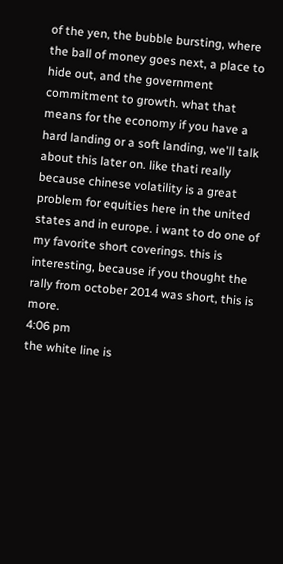of the yen, the bubble bursting, where the ball of money goes next, a place to hide out, and the government commitment to growth. what that means for the economy if you have a hard landing or a soft landing, we'll talk about this later on. like thati really because chinese volatility is a great problem for equities here in the united states and in europe. i want to do one of my favorite short coverings. this is interesting, because if you thought the rally from october 2014 was short, this is more.
4:06 pm
the white line is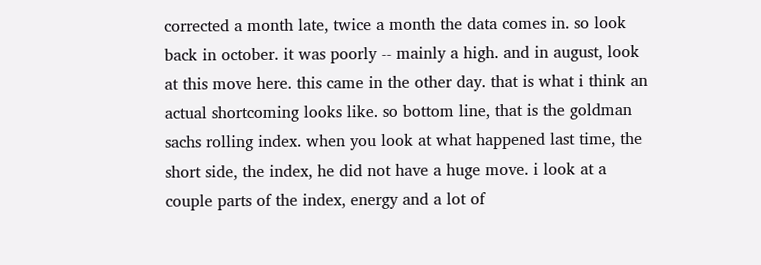corrected a month late, twice a month the data comes in. so look back in october. it was poorly -- mainly a high. and in august, look at this move here. this came in the other day. that is what i think an actual shortcoming looks like. so bottom line, that is the goldman sachs rolling index. when you look at what happened last time, the short side, the index, he did not have a huge move. i look at a couple parts of the index, energy and a lot of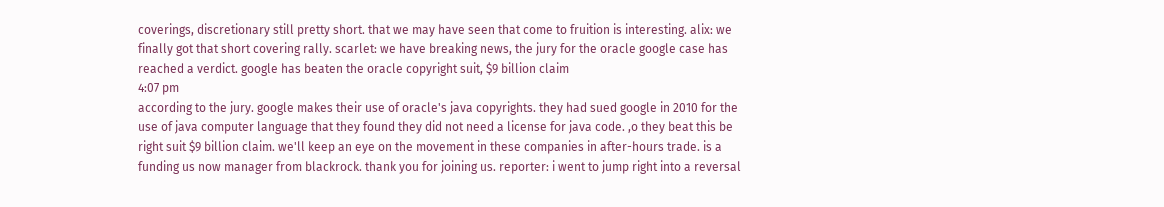coverings, discretionary still pretty short. that we may have seen that come to fruition is interesting. alix: we finally got that short covering rally. scarlet: we have breaking news, the jury for the oracle google case has reached a verdict. google has beaten the oracle copyright suit, $9 billion claim
4:07 pm
according to the jury. google makes their use of oracle's java copyrights. they had sued google in 2010 for the use of java computer language that they found they did not need a license for java code. ,o they beat this be right suit $9 billion claim. we'll keep an eye on the movement in these companies in after-hours trade. is a funding us now manager from blackrock. thank you for joining us. reporter: i went to jump right into a reversal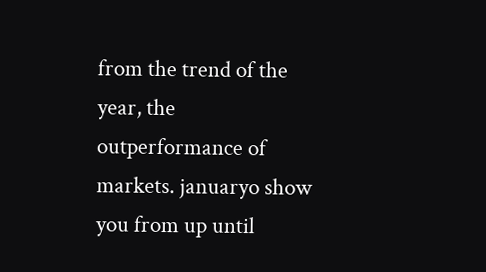from the trend of the year, the outperformance of markets. januaryo show you from up until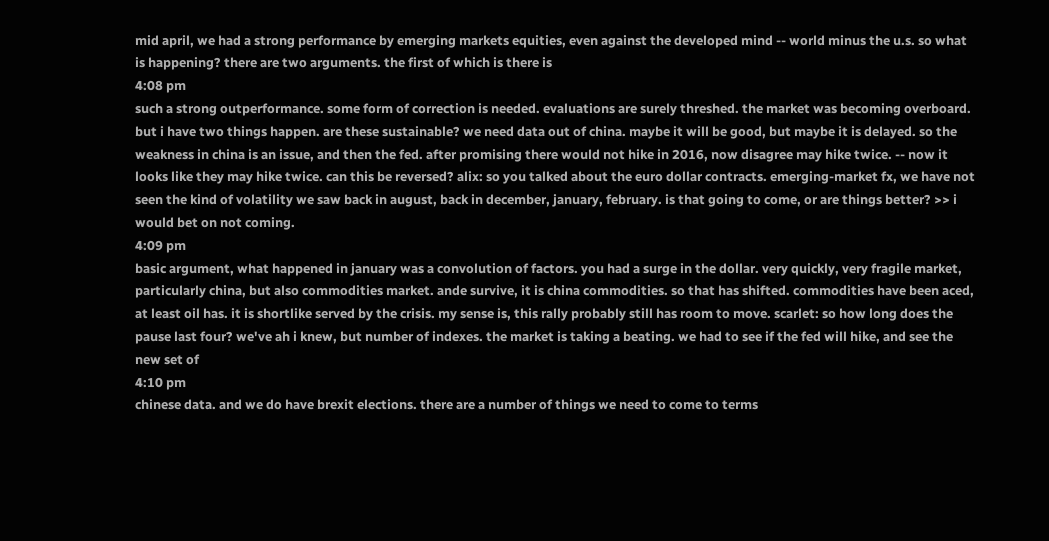mid april, we had a strong performance by emerging markets equities, even against the developed mind -- world minus the u.s. so what is happening? there are two arguments. the first of which is there is
4:08 pm
such a strong outperformance. some form of correction is needed. evaluations are surely threshed. the market was becoming overboard. but i have two things happen. are these sustainable? we need data out of china. maybe it will be good, but maybe it is delayed. so the weakness in china is an issue, and then the fed. after promising there would not hike in 2016, now disagree may hike twice. -- now it looks like they may hike twice. can this be reversed? alix: so you talked about the euro dollar contracts. emerging-market fx, we have not seen the kind of volatility we saw back in august, back in december, january, february. is that going to come, or are things better? >> i would bet on not coming.
4:09 pm
basic argument, what happened in january was a convolution of factors. you had a surge in the dollar. very quickly, very fragile market, particularly china, but also commodities market. ande survive, it is china commodities. so that has shifted. commodities have been aced, at least oil has. it is shortlike served by the crisis. my sense is, this rally probably still has room to move. scarlet: so how long does the pause last four? we've ah i knew, but number of indexes. the market is taking a beating. we had to see if the fed will hike, and see the new set of
4:10 pm
chinese data. and we do have brexit elections. there are a number of things we need to come to terms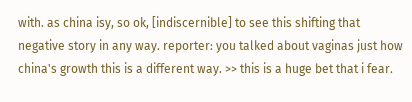with. as china isy, so ok, [indiscernible] to see this shifting that negative story in any way. reporter: you talked about vaginas just how china's growth this is a different way. >> this is a huge bet that i fear.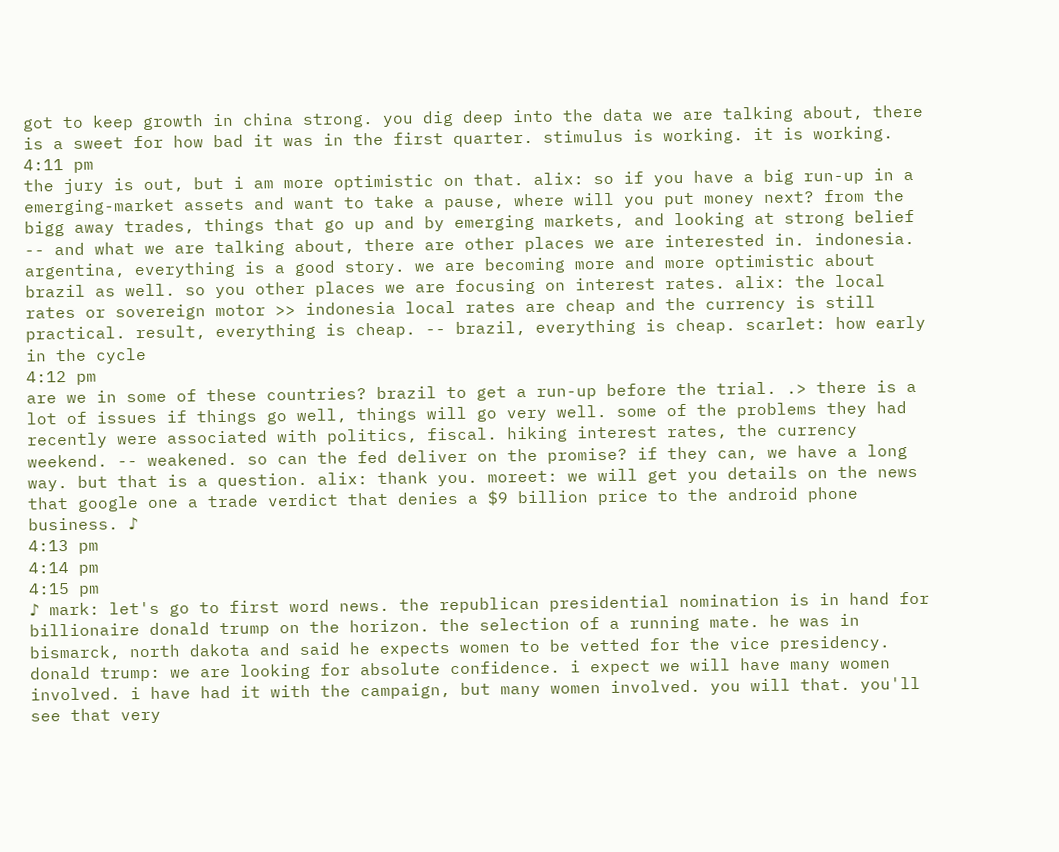got to keep growth in china strong. you dig deep into the data we are talking about, there is a sweet for how bad it was in the first quarter. stimulus is working. it is working.
4:11 pm
the jury is out, but i am more optimistic on that. alix: so if you have a big run-up in a emerging-market assets and want to take a pause, where will you put money next? from the bigg away trades, things that go up and by emerging markets, and looking at strong belief -- and what we are talking about, there are other places we are interested in. indonesia. argentina, everything is a good story. we are becoming more and more optimistic about brazil as well. so you other places we are focusing on interest rates. alix: the local rates or sovereign motor >> indonesia local rates are cheap and the currency is still practical. result, everything is cheap. -- brazil, everything is cheap. scarlet: how early in the cycle
4:12 pm
are we in some of these countries? brazil to get a run-up before the trial. .> there is a lot of issues if things go well, things will go very well. some of the problems they had recently were associated with politics, fiscal. hiking interest rates, the currency weekend. -- weakened. so can the fed deliver on the promise? if they can, we have a long way. but that is a question. alix: thank you. moreet: we will get you details on the news that google one a trade verdict that denies a $9 billion price to the android phone business. ♪
4:13 pm
4:14 pm
4:15 pm
♪ mark: let's go to first word news. the republican presidential nomination is in hand for billionaire donald trump on the horizon. the selection of a running mate. he was in bismarck, north dakota and said he expects women to be vetted for the vice presidency. donald trump: we are looking for absolute confidence. i expect we will have many women involved. i have had it with the campaign, but many women involved. you will that. you'll see that very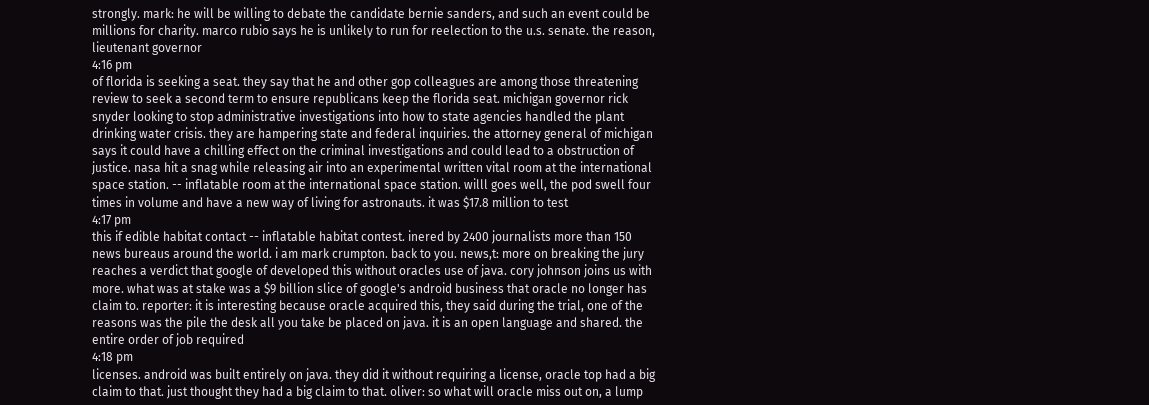strongly. mark: he will be willing to debate the candidate bernie sanders, and such an event could be millions for charity. marco rubio says he is unlikely to run for reelection to the u.s. senate. the reason, lieutenant governor
4:16 pm
of florida is seeking a seat. they say that he and other gop colleagues are among those threatening review to seek a second term to ensure republicans keep the florida seat. michigan governor rick snyder looking to stop administrative investigations into how to state agencies handled the plant drinking water crisis. they are hampering state and federal inquiries. the attorney general of michigan says it could have a chilling effect on the criminal investigations and could lead to a obstruction of justice. nasa hit a snag while releasing air into an experimental written vital room at the international space station. -- inflatable room at the international space station. willl goes well, the pod swell four times in volume and have a new way of living for astronauts. it was $17.8 million to test
4:17 pm
this if edible habitat contact -- inflatable habitat contest. inered by 2400 journalists more than 150 news bureaus around the world. i am mark crumpton. back to you. news,t: more on breaking the jury reaches a verdict that google of developed this without oracles use of java. cory johnson joins us with more. what was at stake was a $9 billion slice of google's android business that oracle no longer has claim to. reporter: it is interesting because oracle acquired this, they said during the trial, one of the reasons was the pile the desk all you take be placed on java. it is an open language and shared. the entire order of job required
4:18 pm
licenses. android was built entirely on java. they did it without requiring a license, oracle top had a big claim to that. just thought they had a big claim to that. oliver: so what will oracle miss out on, a lump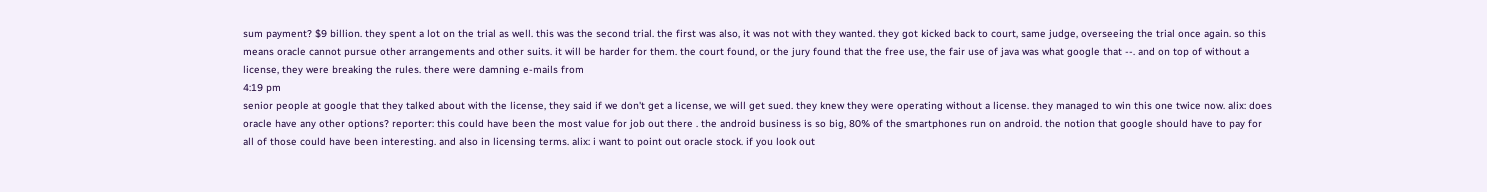sum payment? $9 billion. they spent a lot on the trial as well. this was the second trial. the first was also, it was not with they wanted. they got kicked back to court, same judge, overseeing the trial once again. so this means oracle cannot pursue other arrangements and other suits. it will be harder for them. the court found, or the jury found that the free use, the fair use of java was what google that --. and on top of without a license, they were breaking the rules. there were damning e-mails from
4:19 pm
senior people at google that they talked about with the license, they said if we don't get a license, we will get sued. they knew they were operating without a license. they managed to win this one twice now. alix: does oracle have any other options? reporter: this could have been the most value for job out there . the android business is so big, 80% of the smartphones run on android. the notion that google should have to pay for all of those could have been interesting. and also in licensing terms. alix: i want to point out oracle stock. if you look out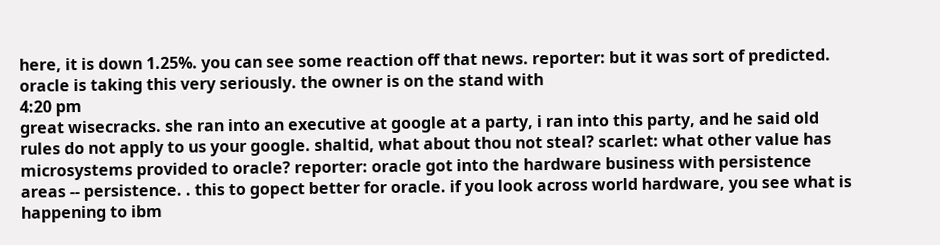here, it is down 1.25%. you can see some reaction off that news. reporter: but it was sort of predicted. oracle is taking this very seriously. the owner is on the stand with
4:20 pm
great wisecracks. she ran into an executive at google at a party, i ran into this party, and he said old rules do not apply to us your google. shaltid, what about thou not steal? scarlet: what other value has microsystems provided to oracle? reporter: oracle got into the hardware business with persistence areas -- persistence. . this to gopect better for oracle. if you look across world hardware, you see what is happening to ibm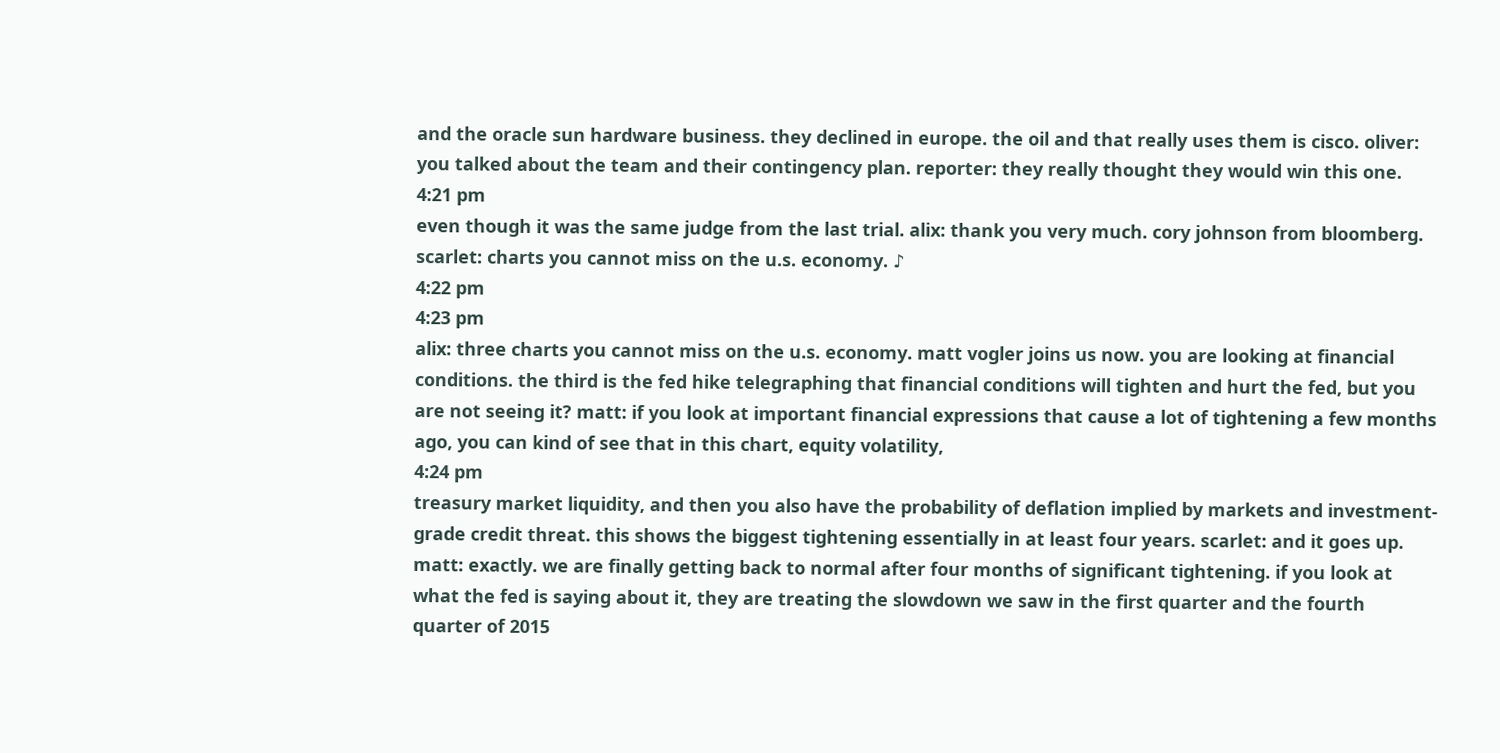and the oracle sun hardware business. they declined in europe. the oil and that really uses them is cisco. oliver: you talked about the team and their contingency plan. reporter: they really thought they would win this one.
4:21 pm
even though it was the same judge from the last trial. alix: thank you very much. cory johnson from bloomberg. scarlet: charts you cannot miss on the u.s. economy. ♪
4:22 pm
4:23 pm
alix: three charts you cannot miss on the u.s. economy. matt vogler joins us now. you are looking at financial conditions. the third is the fed hike telegraphing that financial conditions will tighten and hurt the fed, but you are not seeing it? matt: if you look at important financial expressions that cause a lot of tightening a few months ago, you can kind of see that in this chart, equity volatility,
4:24 pm
treasury market liquidity, and then you also have the probability of deflation implied by markets and investment-grade credit threat. this shows the biggest tightening essentially in at least four years. scarlet: and it goes up. matt: exactly. we are finally getting back to normal after four months of significant tightening. if you look at what the fed is saying about it, they are treating the slowdown we saw in the first quarter and the fourth quarter of 2015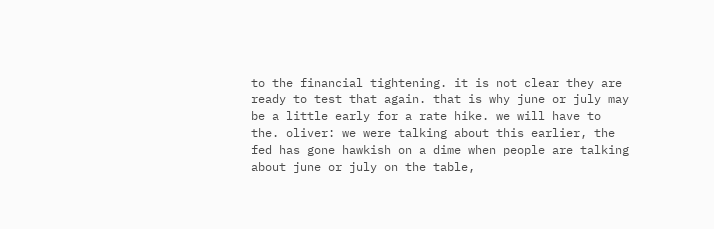to the financial tightening. it is not clear they are ready to test that again. that is why june or july may be a little early for a rate hike. we will have to the. oliver: we were talking about this earlier, the fed has gone hawkish on a dime when people are talking about june or july on the table,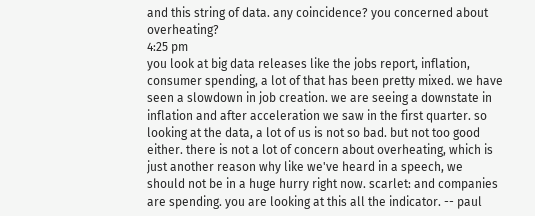and this string of data. any coincidence? you concerned about overheating?
4:25 pm
you look at big data releases like the jobs report, inflation, consumer spending, a lot of that has been pretty mixed. we have seen a slowdown in job creation. we are seeing a downstate in inflation and after acceleration we saw in the first quarter. so looking at the data, a lot of us is not so bad. but not too good either. there is not a lot of concern about overheating, which is just another reason why like we've heard in a speech, we should not be in a huge hurry right now. scarlet: and companies are spending. you are looking at this all the indicator. -- paul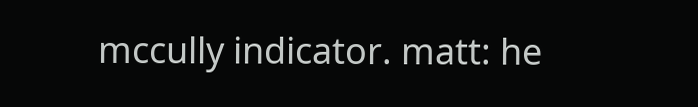mccully indicator. matt: he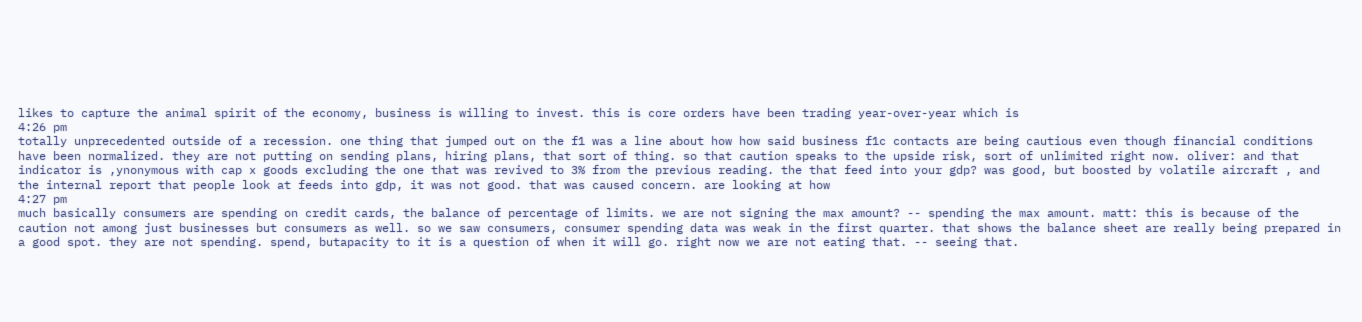likes to capture the animal spirit of the economy, business is willing to invest. this is core orders have been trading year-over-year which is
4:26 pm
totally unprecedented outside of a recession. one thing that jumped out on the f1 was a line about how how said business f1c contacts are being cautious even though financial conditions have been normalized. they are not putting on sending plans, hiring plans, that sort of thing. so that caution speaks to the upside risk, sort of unlimited right now. oliver: and that indicator is ,ynonymous with cap x goods excluding the one that was revived to 3% from the previous reading. the that feed into your gdp? was good, but boosted by volatile aircraft , and the internal report that people look at feeds into gdp, it was not good. that was caused concern. are looking at how
4:27 pm
much basically consumers are spending on credit cards, the balance of percentage of limits. we are not signing the max amount? -- spending the max amount. matt: this is because of the caution not among just businesses but consumers as well. so we saw consumers, consumer spending data was weak in the first quarter. that shows the balance sheet are really being prepared in a good spot. they are not spending. spend, butapacity to it is a question of when it will go. right now we are not eating that. -- seeing that.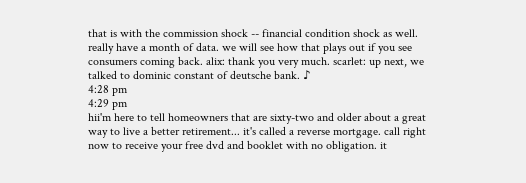that is with the commission shock -- financial condition shock as well. really have a month of data. we will see how that plays out if you see consumers coming back. alix: thank you very much. scarlet: up next, we talked to dominic constant of deutsche bank. ♪
4:28 pm
4:29 pm
hii'm here to tell homeowners that are sixty-two and older about a great way to live a better retirement... it's called a reverse mortgage. call right now to receive your free dvd and booklet with no obligation. it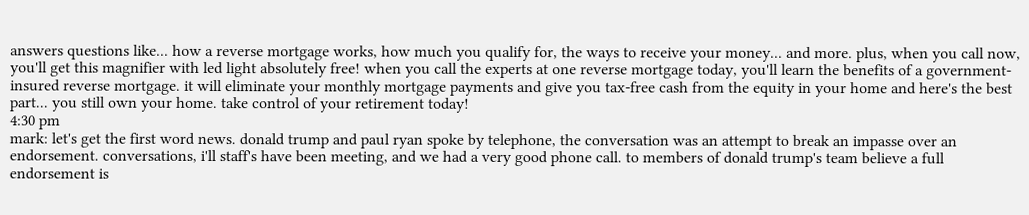answers questions like... how a reverse mortgage works, how much you qualify for, the ways to receive your money... and more. plus, when you call now, you'll get this magnifier with led light absolutely free! when you call the experts at one reverse mortgage today, you'll learn the benefits of a government-insured reverse mortgage. it will eliminate your monthly mortgage payments and give you tax-free cash from the equity in your home and here's the best part... you still own your home. take control of your retirement today!
4:30 pm
mark: let's get the first word news. donald trump and paul ryan spoke by telephone, the conversation was an attempt to break an impasse over an endorsement. conversations, i'll staff's have been meeting, and we had a very good phone call. to members of donald trump's team believe a full endorsement is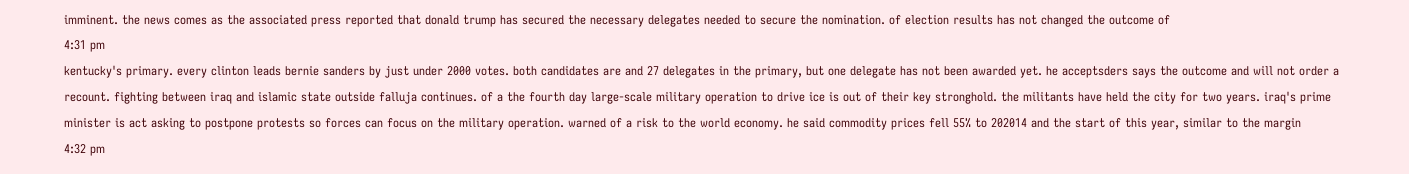imminent. the news comes as the associated press reported that donald trump has secured the necessary delegates needed to secure the nomination. of election results has not changed the outcome of
4:31 pm
kentucky's primary. every clinton leads bernie sanders by just under 2000 votes. both candidates are and 27 delegates in the primary, but one delegate has not been awarded yet. he acceptsders says the outcome and will not order a recount. fighting between iraq and islamic state outside falluja continues. of a the fourth day large-scale military operation to drive ice is out of their key stronghold. the militants have held the city for two years. iraq's prime minister is act asking to postpone protests so forces can focus on the military operation. warned of a risk to the world economy. he said commodity prices fell 55% to 202014 and the start of this year, similar to the margin
4:32 pm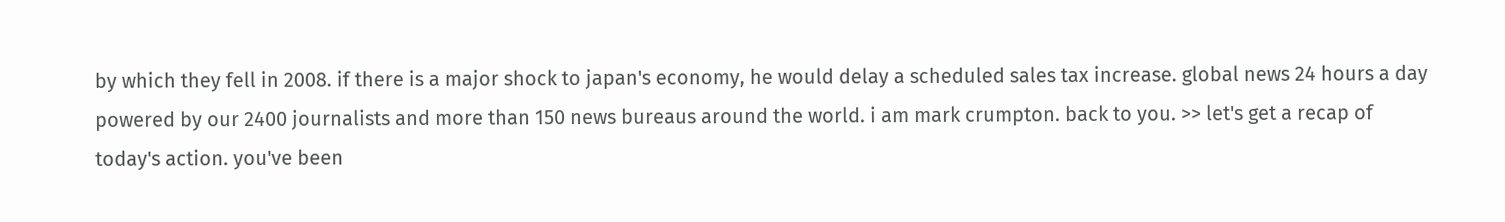by which they fell in 2008. if there is a major shock to japan's economy, he would delay a scheduled sales tax increase. global news 24 hours a day powered by our 2400 journalists and more than 150 news bureaus around the world. i am mark crumpton. back to you. >> let's get a recap of today's action. you've been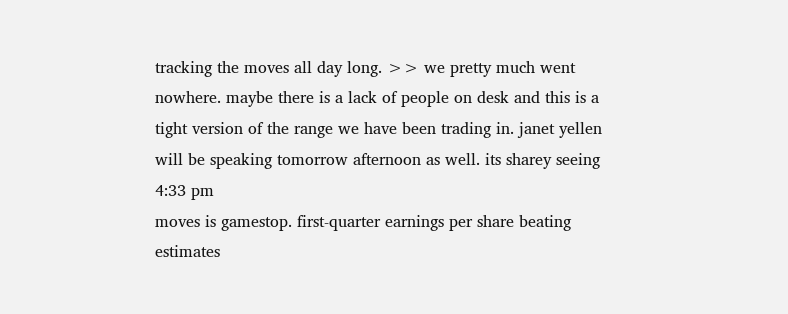tracking the moves all day long. >> we pretty much went nowhere. maybe there is a lack of people on desk and this is a tight version of the range we have been trading in. janet yellen will be speaking tomorrow afternoon as well. its sharey seeing
4:33 pm
moves is gamestop. first-quarter earnings per share beating estimates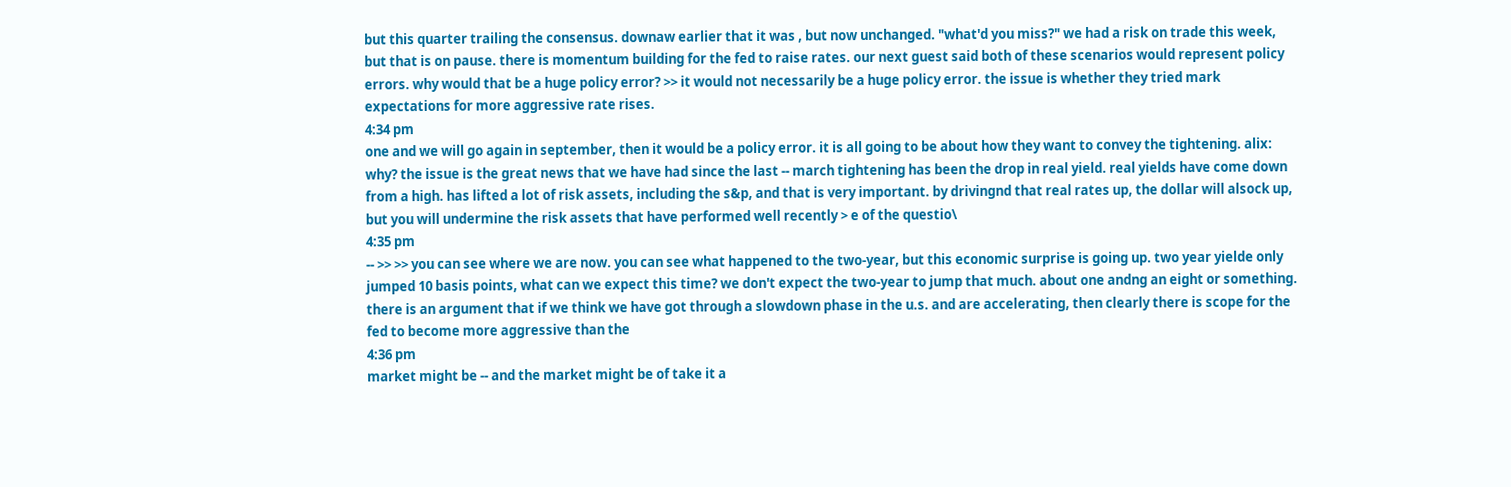but this quarter trailing the consensus. downaw earlier that it was , but now unchanged. "what'd you miss?" we had a risk on trade this week, but that is on pause. there is momentum building for the fed to raise rates. our next guest said both of these scenarios would represent policy errors. why would that be a huge policy error? >> it would not necessarily be a huge policy error. the issue is whether they tried mark expectations for more aggressive rate rises.
4:34 pm
one and we will go again in september, then it would be a policy error. it is all going to be about how they want to convey the tightening. alix: why? the issue is the great news that we have had since the last -- march tightening has been the drop in real yield. real yields have come down from a high. has lifted a lot of risk assets, including the s&p, and that is very important. by drivingnd that real rates up, the dollar will alsock up, but you will undermine the risk assets that have performed well recently > e of the questio\
4:35 pm
-- >> >> you can see where we are now. you can see what happened to the two-year, but this economic surprise is going up. two year yielde only jumped 10 basis points, what can we expect this time? we don't expect the two-year to jump that much. about one andng an eight or something. there is an argument that if we think we have got through a slowdown phase in the u.s. and are accelerating, then clearly there is scope for the fed to become more aggressive than the
4:36 pm
market might be -- and the market might be of take it a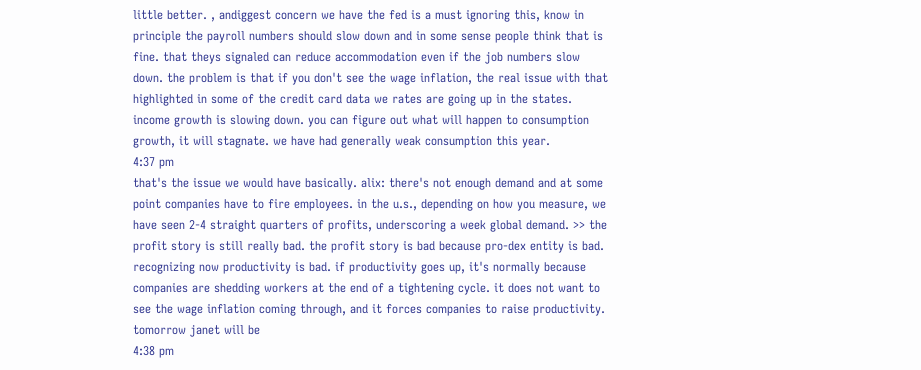little better. , andiggest concern we have the fed is a must ignoring this, know in principle the payroll numbers should slow down and in some sense people think that is fine. that theys signaled can reduce accommodation even if the job numbers slow down. the problem is that if you don't see the wage inflation, the real issue with that highlighted in some of the credit card data we rates are going up in the states. income growth is slowing down. you can figure out what will happen to consumption growth, it will stagnate. we have had generally weak consumption this year.
4:37 pm
that's the issue we would have basically. alix: there's not enough demand and at some point companies have to fire employees. in the u.s., depending on how you measure, we have seen 2-4 straight quarters of profits, underscoring a week global demand. >> the profit story is still really bad. the profit story is bad because pro-dex entity is bad. recognizing now productivity is bad. if productivity goes up, it's normally because companies are shedding workers at the end of a tightening cycle. it does not want to see the wage inflation coming through, and it forces companies to raise productivity. tomorrow janet will be
4:38 pm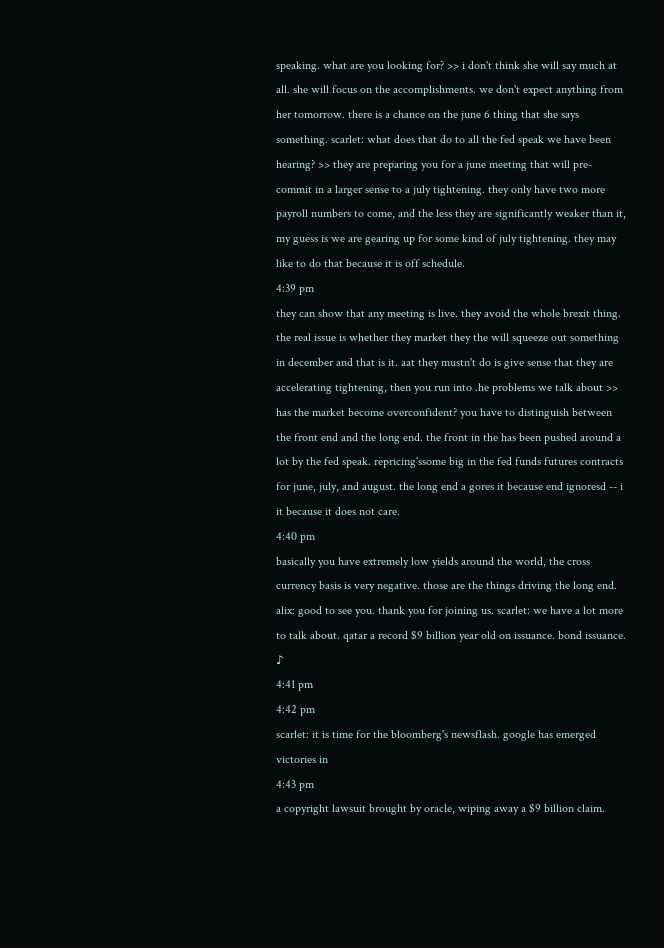speaking. what are you looking for? >> i don't think she will say much at all. she will focus on the accomplishments. we don't expect anything from her tomorrow. there is a chance on the june 6 thing that she says something. scarlet: what does that do to all the fed speak we have been hearing? >> they are preparing you for a june meeting that will pre-commit in a larger sense to a july tightening. they only have two more payroll numbers to come, and the less they are significantly weaker than it, my guess is we are gearing up for some kind of july tightening. they may like to do that because it is off schedule.
4:39 pm
they can show that any meeting is live. they avoid the whole brexit thing. the real issue is whether they market they the will squeeze out something in december and that is it. aat they mustn't do is give sense that they are accelerating tightening, then you run into .he problems we talk about >> has the market become overconfident? you have to distinguish between the front end and the long end. the front in the has been pushed around a lot by the fed speak. repricing'ssome big in the fed funds futures contracts for june, july, and august. the long end a gores it because end ignoresd -- i it because it does not care.
4:40 pm
basically you have extremely low yields around the world, the cross currency basis is very negative. those are the things driving the long end. alix: good to see you. thank you for joining us. scarlet: we have a lot more to talk about. qatar a record $9 billion year old on issuance. bond issuance. ♪
4:41 pm
4:42 pm
scarlet: it is time for the bloomberg's newsflash. google has emerged victories in
4:43 pm
a copyright lawsuit brought by oracle, wiping away a $9 billion claim.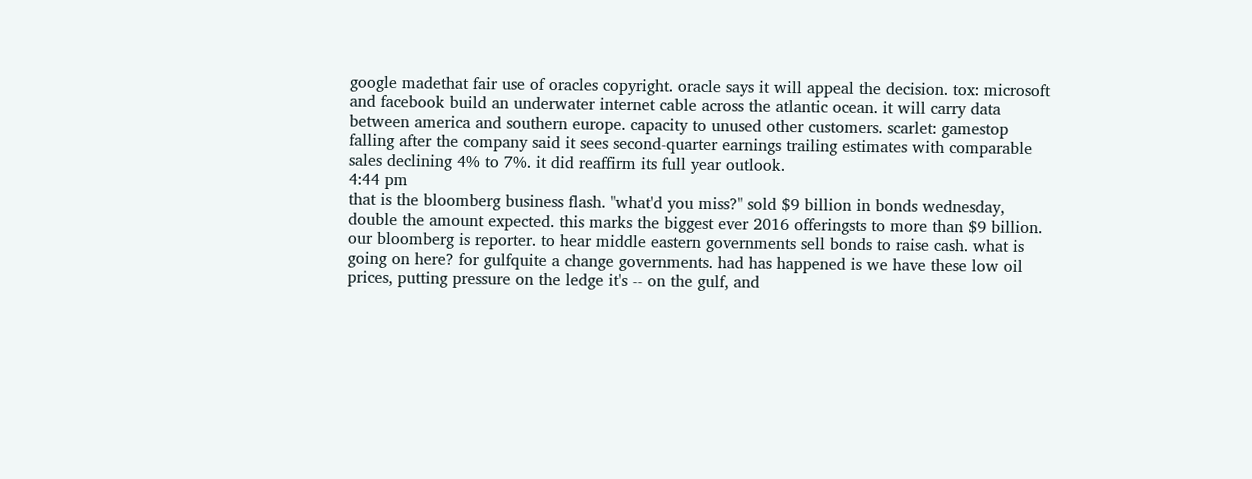google madethat fair use of oracles copyright. oracle says it will appeal the decision. tox: microsoft and facebook build an underwater internet cable across the atlantic ocean. it will carry data between america and southern europe. capacity to unused other customers. scarlet: gamestop falling after the company said it sees second-quarter earnings trailing estimates with comparable sales declining 4% to 7%. it did reaffirm its full year outlook.
4:44 pm
that is the bloomberg business flash. "what'd you miss?" sold $9 billion in bonds wednesday, double the amount expected. this marks the biggest ever 2016 offeringsts to more than $9 billion. our bloomberg is reporter. to hear middle eastern governments sell bonds to raise cash. what is going on here? for gulfquite a change governments. had has happened is we have these low oil prices, putting pressure on the ledge it's -- on the gulf, and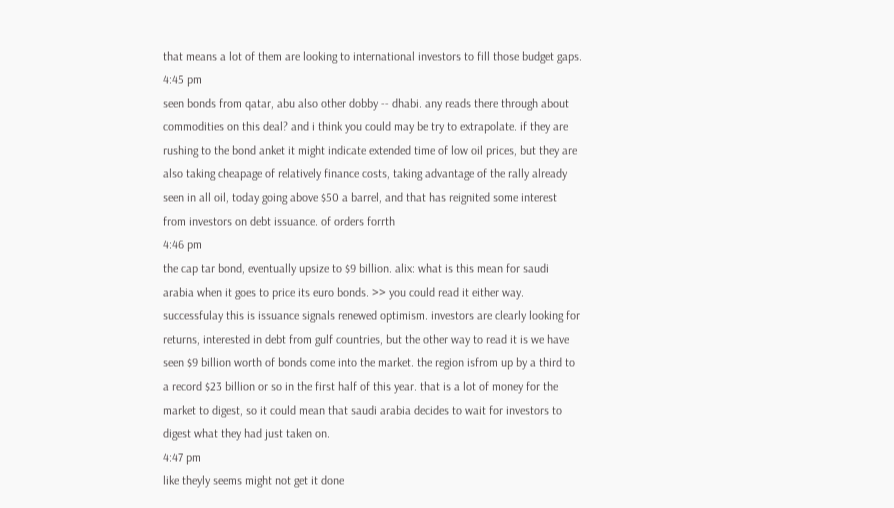that means a lot of them are looking to international investors to fill those budget gaps.
4:45 pm
seen bonds from qatar, abu also other dobby -- dhabi. any reads there through about commodities on this deal? and i think you could may be try to extrapolate. if they are rushing to the bond anket it might indicate extended time of low oil prices, but they are also taking cheapage of relatively finance costs, taking advantage of the rally already seen in all oil, today going above $50 a barrel, and that has reignited some interest from investors on debt issuance. of orders forrth
4:46 pm
the cap tar bond, eventually upsize to $9 billion. alix: what is this mean for saudi arabia when it goes to price its euro bonds. >> you could read it either way. successfulay this is issuance signals renewed optimism. investors are clearly looking for returns, interested in debt from gulf countries, but the other way to read it is we have seen $9 billion worth of bonds come into the market. the region isfrom up by a third to a record $23 billion or so in the first half of this year. that is a lot of money for the market to digest, so it could mean that saudi arabia decides to wait for investors to digest what they had just taken on.
4:47 pm
like theyly seems might not get it done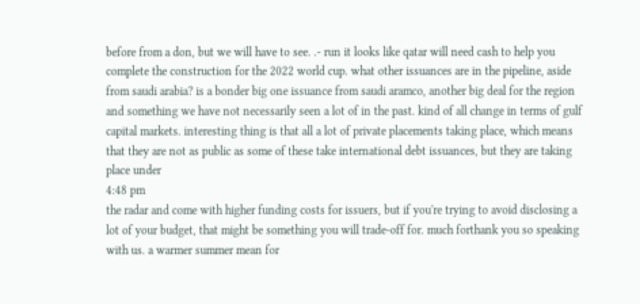before from a don, but we will have to see. .- run it looks like qatar will need cash to help you complete the construction for the 2022 world cup. what other issuances are in the pipeline, aside from saudi arabia? is a bonder big one issuance from saudi aramco, another big deal for the region and something we have not necessarily seen a lot of in the past. kind of all change in terms of gulf capital markets. interesting thing is that all a lot of private placements taking place, which means that they are not as public as some of these take international debt issuances, but they are taking place under
4:48 pm
the radar and come with higher funding costs for issuers, but if you're trying to avoid disclosing a lot of your budget, that might be something you will trade-off for. much forthank you so speaking with us. a warmer summer mean for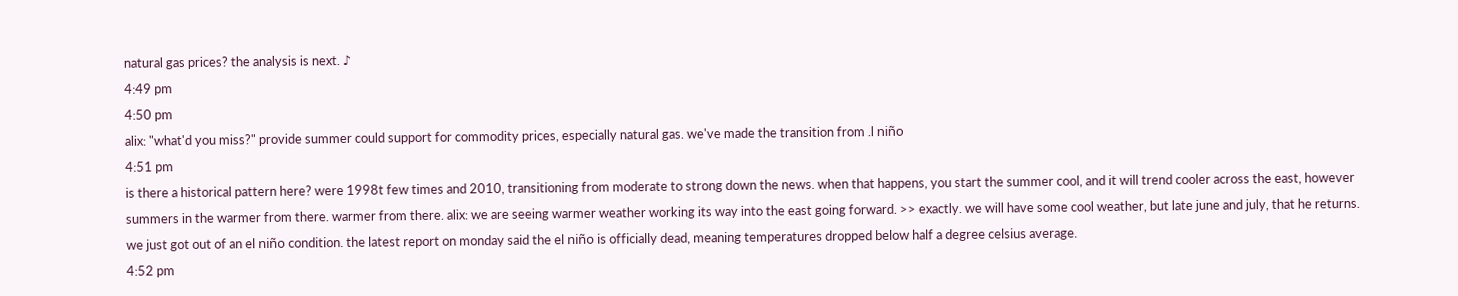natural gas prices? the analysis is next. ♪
4:49 pm
4:50 pm
alix: "what'd you miss?" provide summer could support for commodity prices, especially natural gas. we've made the transition from .l niño
4:51 pm
is there a historical pattern here? were 1998t few times and 2010, transitioning from moderate to strong down the news. when that happens, you start the summer cool, and it will trend cooler across the east, however summers in the warmer from there. warmer from there. alix: we are seeing warmer weather working its way into the east going forward. >> exactly. we will have some cool weather, but late june and july, that he returns. we just got out of an el niño condition. the latest report on monday said the el niño is officially dead, meaning temperatures dropped below half a degree celsius average.
4:52 pm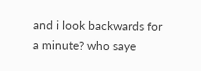and i look backwards for a minute? who saye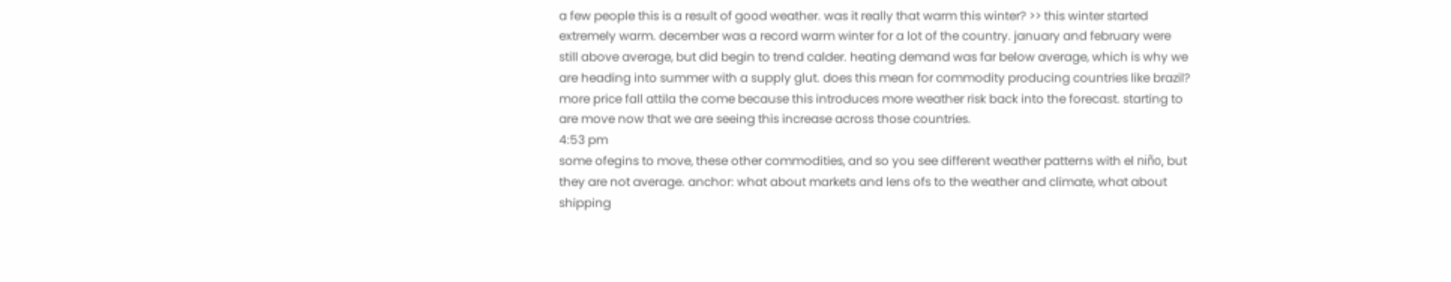a few people this is a result of good weather. was it really that warm this winter? >> this winter started extremely warm. december was a record warm winter for a lot of the country. january and february were still above average, but did begin to trend calder. heating demand was far below average, which is why we are heading into summer with a supply glut. does this mean for commodity producing countries like brazil? more price fall attila the come because this introduces more weather risk back into the forecast. starting to are move now that we are seeing this increase across those countries.
4:53 pm
some ofegins to move, these other commodities, and so you see different weather patterns with el niño, but they are not average. anchor: what about markets and lens ofs to the weather and climate, what about shipping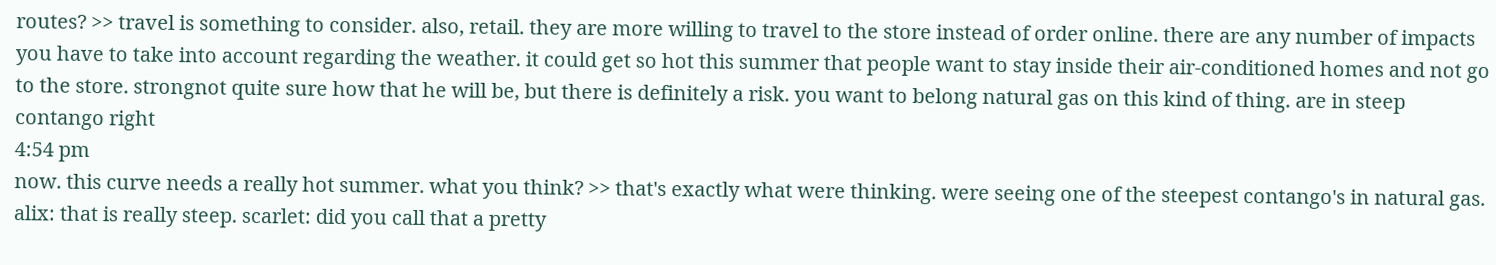routes? >> travel is something to consider. also, retail. they are more willing to travel to the store instead of order online. there are any number of impacts you have to take into account regarding the weather. it could get so hot this summer that people want to stay inside their air-conditioned homes and not go to the store. strongnot quite sure how that he will be, but there is definitely a risk. you want to belong natural gas on this kind of thing. are in steep contango right
4:54 pm
now. this curve needs a really hot summer. what you think? >> that's exactly what were thinking. were seeing one of the steepest contango's in natural gas. alix: that is really steep. scarlet: did you call that a pretty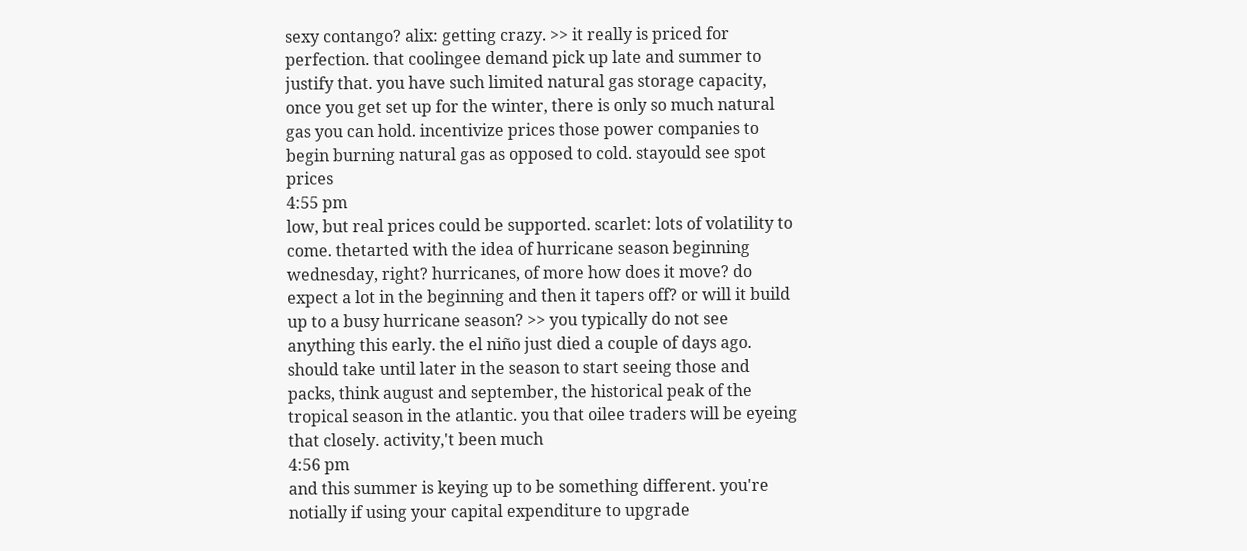sexy contango? alix: getting crazy. >> it really is priced for perfection. that coolingee demand pick up late and summer to justify that. you have such limited natural gas storage capacity, once you get set up for the winter, there is only so much natural gas you can hold. incentivize prices those power companies to begin burning natural gas as opposed to cold. stayould see spot prices
4:55 pm
low, but real prices could be supported. scarlet: lots of volatility to come. thetarted with the idea of hurricane season beginning wednesday, right? hurricanes, of more how does it move? do expect a lot in the beginning and then it tapers off? or will it build up to a busy hurricane season? >> you typically do not see anything this early. the el niño just died a couple of days ago. should take until later in the season to start seeing those and packs, think august and september, the historical peak of the tropical season in the atlantic. you that oilee traders will be eyeing that closely. activity,'t been much
4:56 pm
and this summer is keying up to be something different. you're notially if using your capital expenditure to upgrade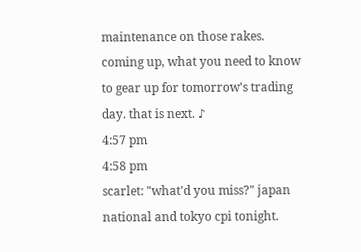maintenance on those rakes. coming up, what you need to know to gear up for tomorrow's trading day. that is next. ♪
4:57 pm
4:58 pm
scarlet: "what'd you miss?" japan national and tokyo cpi tonight.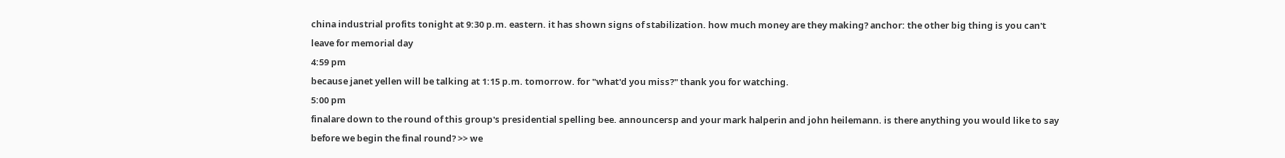china industrial profits tonight at 9:30 p.m. eastern. it has shown signs of stabilization. how much money are they making? anchor: the other big thing is you can't leave for memorial day
4:59 pm
because janet yellen will be talking at 1:15 p.m. tomorrow. for "what'd you miss?" thank you for watching.
5:00 pm
finalare down to the round of this group's presidential spelling bee. announcersp and your mark halperin and john heilemann. is there anything you would like to say before we begin the final round? >> we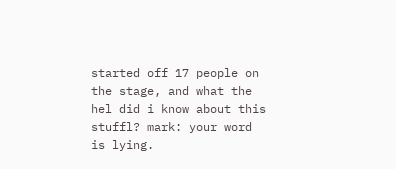started off 17 people on the stage, and what the hel did i know about this stuffl? mark: your word is lying.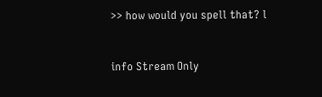>> how would you spell that? l


info Stream Only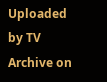Uploaded by TV Archive on